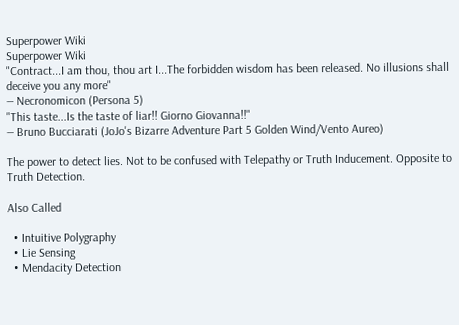Superpower Wiki
Superpower Wiki
"Contract...I am thou, thou art I...The forbidden wisdom has been released. No illusions shall deceive you any more"
― Necronomicon (Persona 5)
"This taste...Is the taste of liar!! Giorno Giovanna!!"
― Bruno Bucciarati (JoJo's Bizarre Adventure Part 5 Golden Wind/Vento Aureo)

The power to detect lies. Not to be confused with Telepathy or Truth Inducement. Opposite to Truth Detection.

Also Called

  • Intuitive Polygraphy
  • Lie Sensing
  • Mendacity Detection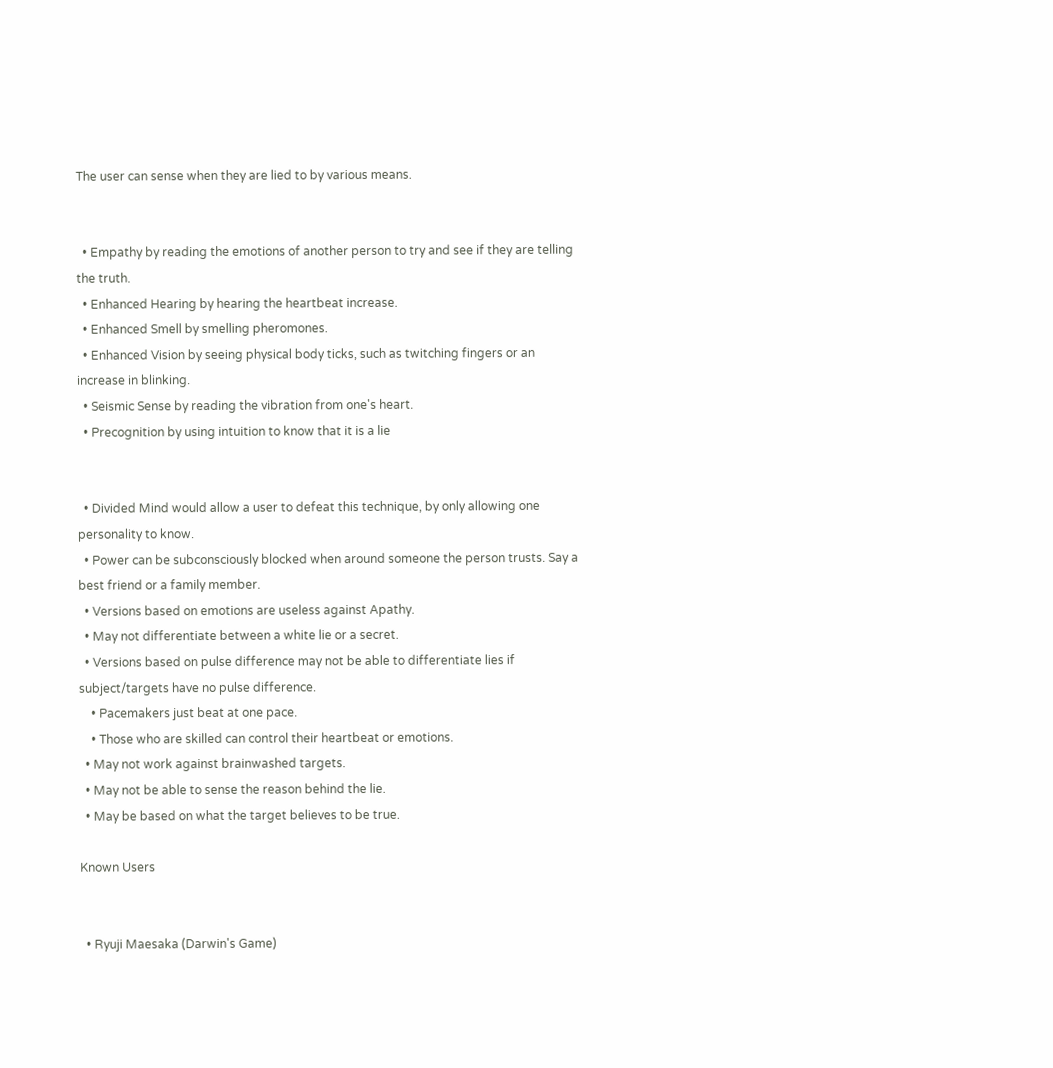The user can sense when they are lied to by various means.


  • Empathy by reading the emotions of another person to try and see if they are telling the truth.
  • Enhanced Hearing by hearing the heartbeat increase.
  • Enhanced Smell by smelling pheromones.
  • Enhanced Vision by seeing physical body ticks, such as twitching fingers or an increase in blinking.
  • Seismic Sense by reading the vibration from one's heart.
  • Precognition by using intuition to know that it is a lie


  • Divided Mind would allow a user to defeat this technique, by only allowing one personality to know.
  • Power can be subconsciously blocked when around someone the person trusts. Say a best friend or a family member.
  • Versions based on emotions are useless against Apathy.
  • May not differentiate between a white lie or a secret.
  • Versions based on pulse difference may not be able to differentiate lies if subject/targets have no pulse difference.
    • Pacemakers just beat at one pace.
    • Those who are skilled can control their heartbeat or emotions.
  • May not work against brainwashed targets.
  • May not be able to sense the reason behind the lie.
  • May be based on what the target believes to be true.

Known Users


  • Ryuji Maesaka (Darwin's Game)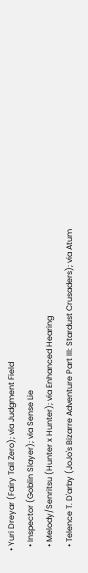• Yuri Dreyar (Fairy Tail Zero); via Judgment Field
  • Inspector (Goblin Slayer); via Sense Lie
  • Melody/Senritsu (Hunter x Hunter); via Enhanced Hearing
  • Telence T. D'arby (JoJo's Bizarre Adventure Part III: Stardust Crusaders); via Atum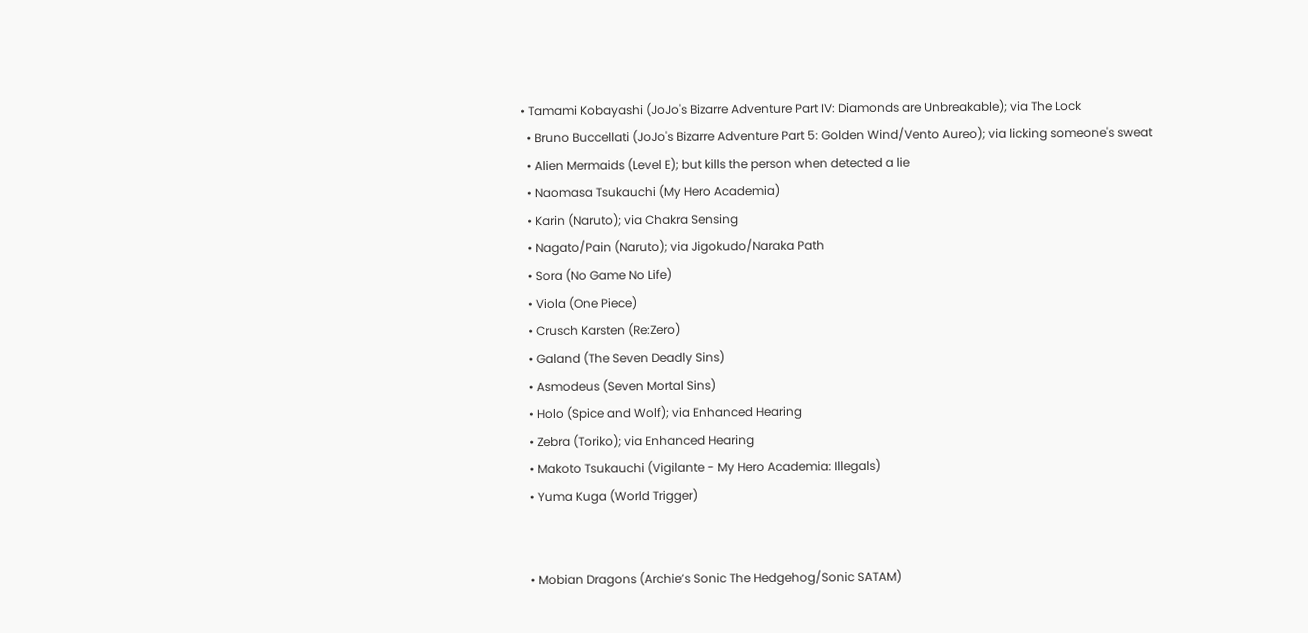• Tamami Kobayashi (JoJo's Bizarre Adventure Part IV: Diamonds are Unbreakable); via The Lock
  • Bruno Buccellati (JoJo's Bizarre Adventure Part 5: Golden Wind/Vento Aureo); via licking someone's sweat
  • Alien Mermaids (Level E); but kills the person when detected a lie
  • Naomasa Tsukauchi (My Hero Academia)
  • Karin (Naruto); via Chakra Sensing
  • Nagato/Pain (Naruto); via Jigokudo/Naraka Path
  • Sora (No Game No Life)
  • Viola (One Piece)
  • Crusch Karsten (Re:Zero)
  • Galand (The Seven Deadly Sins)
  • Asmodeus (Seven Mortal Sins)
  • Holo (Spice and Wolf); via Enhanced Hearing
  • Zebra (Toriko); via Enhanced Hearing
  • Makoto Tsukauchi (Vigilante - My Hero Academia: Illegals)
  • Yuma Kuga (World Trigger)


  • Mobian Dragons (Archie’s Sonic The Hedgehog/Sonic SATAM)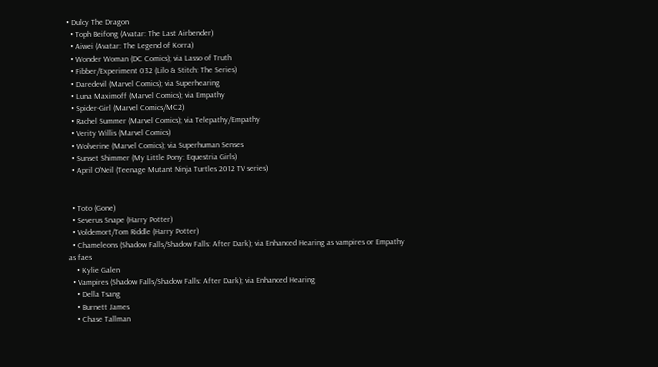• Dulcy The Dragon
  • Toph Beifong (Avatar: The Last Airbender)
  • Aiwei (Avatar: The Legend of Korra)
  • Wonder Woman (DC Comics); via Lasso of Truth
  • Fibber/Experiment 032 (Lilo & Stitch: The Series)
  • Daredevil (Marvel Comics); via Superhearing
  • Luna Maximoff (Marvel Comics); via Empathy
  • Spider-Girl (Marvel Comics/MC2)
  • Rachel Summer (Marvel Comics); via Telepathy/Empathy
  • Verity Willis (Marvel Comics)
  • Wolverine (Marvel Comics); via Superhuman Senses
  • Sunset Shimmer (My Little Pony: Equestria Girls)
  • April O'Neil (Teenage Mutant Ninja Turtles 2012 TV series)


  • Toto (Gone)
  • Severus Snape (Harry Potter)
  • Voldemort/Tom Riddle (Harry Potter)
  • Chameleons (Shadow Falls/Shadow Falls: After Dark); via Enhanced Hearing as vampires or Empathy as faes
    • Kylie Galen
  • Vampires (Shadow Falls/Shadow Falls: After Dark); via Enhanced Hearing
    • Della Tsang
    • Burnett James
    • Chase Tallman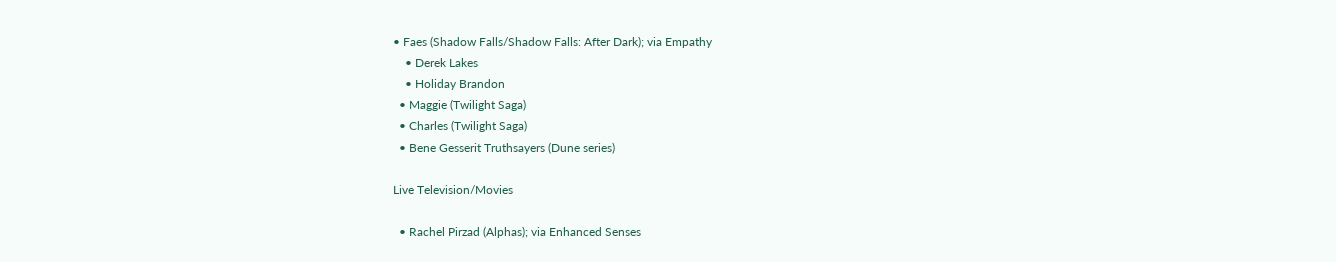• Faes (Shadow Falls/Shadow Falls: After Dark); via Empathy
    • Derek Lakes
    • Holiday Brandon
  • Maggie (Twilight Saga)
  • Charles (Twilight Saga)
  • Bene Gesserit Truthsayers (Dune series)

Live Television/Movies

  • Rachel Pirzad (Alphas); via Enhanced Senses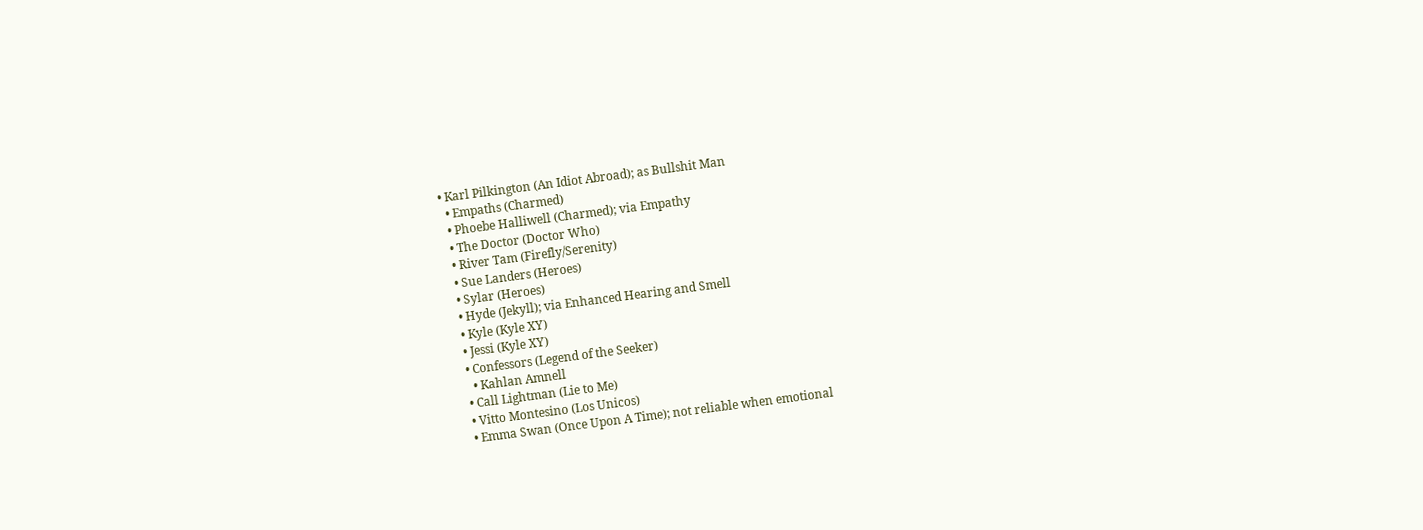• Karl Pilkington (An Idiot Abroad); as Bullshit Man
  • Empaths (Charmed)
  • Phoebe Halliwell (Charmed); via Empathy
  • The Doctor (Doctor Who)
  • River Tam (Firefly/Serenity)
  • Sue Landers (Heroes)
  • Sylar (Heroes)
  • Hyde (Jekyll); via Enhanced Hearing and Smell
  • Kyle (Kyle XY)
  • Jessi (Kyle XY)
  • Confessors (Legend of the Seeker)
    • Kahlan Amnell
  • Call Lightman (Lie to Me)
  • Vitto Montesino (Los Unicos)
  • Emma Swan (Once Upon A Time); not reliable when emotional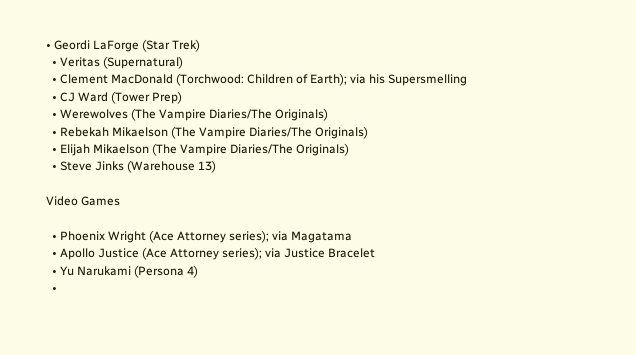• Geordi LaForge (Star Trek)
  • Veritas (Supernatural)
  • Clement MacDonald (Torchwood: Children of Earth); via his Supersmelling
  • CJ Ward (Tower Prep)
  • Werewolves (The Vampire Diaries/The Originals)
  • Rebekah Mikaelson (The Vampire Diaries/The Originals)
  • Elijah Mikaelson (The Vampire Diaries/The Originals)
  • Steve Jinks (Warehouse 13)

Video Games

  • Phoenix Wright (Ace Attorney series); via Magatama
  • Apollo Justice (Ace Attorney series); via Justice Bracelet
  • Yu Narukami (Persona 4)
  •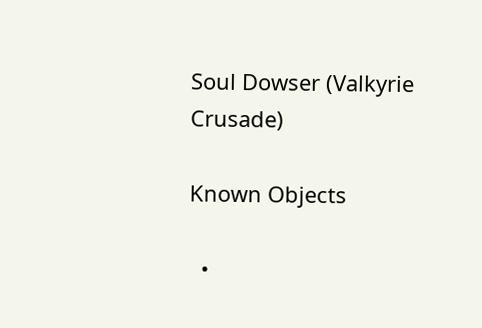Soul Dowser (Valkyrie Crusade)

Known Objects

  •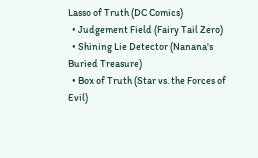Lasso of Truth (DC Comics)
  • Judgement Field (Fairy Tail Zero)
  • Shining Lie Detector (Nanana's Buried Treasure)
  • Box of Truth (Star vs. the Forces of Evil)